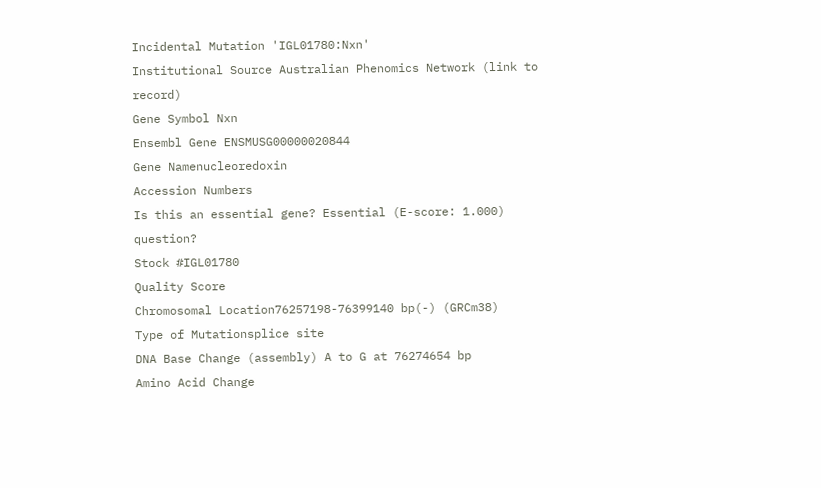Incidental Mutation 'IGL01780:Nxn'
Institutional Source Australian Phenomics Network (link to record)
Gene Symbol Nxn
Ensembl Gene ENSMUSG00000020844
Gene Namenucleoredoxin
Accession Numbers
Is this an essential gene? Essential (E-score: 1.000) question?
Stock #IGL01780
Quality Score
Chromosomal Location76257198-76399140 bp(-) (GRCm38)
Type of Mutationsplice site
DNA Base Change (assembly) A to G at 76274654 bp
Amino Acid Change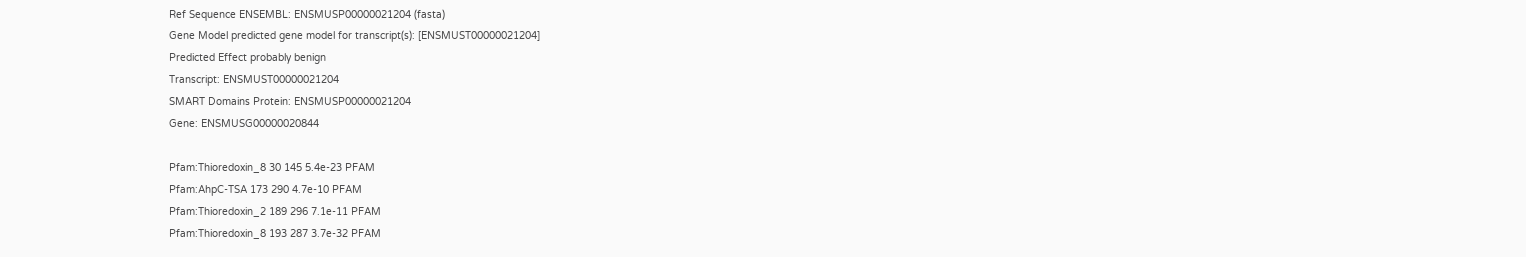Ref Sequence ENSEMBL: ENSMUSP00000021204 (fasta)
Gene Model predicted gene model for transcript(s): [ENSMUST00000021204]
Predicted Effect probably benign
Transcript: ENSMUST00000021204
SMART Domains Protein: ENSMUSP00000021204
Gene: ENSMUSG00000020844

Pfam:Thioredoxin_8 30 145 5.4e-23 PFAM
Pfam:AhpC-TSA 173 290 4.7e-10 PFAM
Pfam:Thioredoxin_2 189 296 7.1e-11 PFAM
Pfam:Thioredoxin_8 193 287 3.7e-32 PFAM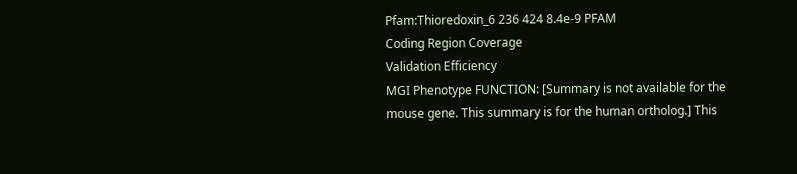Pfam:Thioredoxin_6 236 424 8.4e-9 PFAM
Coding Region Coverage
Validation Efficiency
MGI Phenotype FUNCTION: [Summary is not available for the mouse gene. This summary is for the human ortholog.] This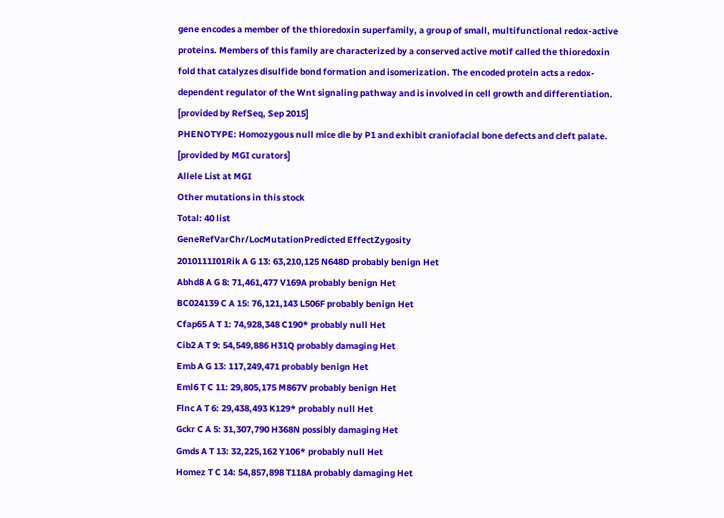gene encodes a member of the thioredoxin superfamily, a group of small, multifunctional redox-active proteins. Members of this family are characterized by a conserved active motif called the thioredoxin fold that catalyzes disulfide bond formation and isomerization. The encoded protein acts a redox-dependent regulator of the Wnt signaling pathway and is involved in cell growth and differentiation. [provided by RefSeq, Sep 2015]
PHENOTYPE: Homozygous null mice die by P1 and exhibit craniofacial bone defects and cleft palate. [provided by MGI curators]
Allele List at MGI
Other mutations in this stock
Total: 40 list
GeneRefVarChr/LocMutationPredicted EffectZygosity
2010111I01Rik A G 13: 63,210,125 N648D probably benign Het
Abhd8 A G 8: 71,461,477 V169A probably benign Het
BC024139 C A 15: 76,121,143 L506F probably benign Het
Cfap65 A T 1: 74,928,348 C190* probably null Het
Cib2 A T 9: 54,549,886 H31Q probably damaging Het
Emb A G 13: 117,249,471 probably benign Het
Eml6 T C 11: 29,805,175 M867V probably benign Het
Flnc A T 6: 29,438,493 K129* probably null Het
Gckr C A 5: 31,307,790 H368N possibly damaging Het
Gmds A T 13: 32,225,162 Y106* probably null Het
Homez T C 14: 54,857,898 T118A probably damaging Het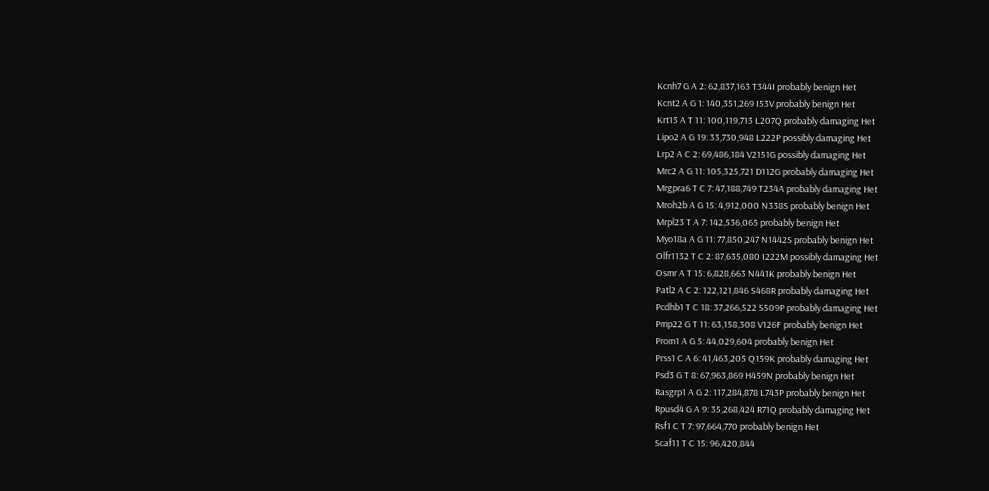Kcnh7 G A 2: 62,837,163 T344I probably benign Het
Kcnt2 A G 1: 140,351,269 I53V probably benign Het
Krt13 A T 11: 100,119,713 L207Q probably damaging Het
Lipo2 A G 19: 33,730,948 L222P possibly damaging Het
Lrp2 A C 2: 69,486,184 V2151G possibly damaging Het
Mrc2 A G 11: 105,325,721 D112G probably damaging Het
Mrgpra6 T C 7: 47,188,749 T234A probably damaging Het
Mroh2b A G 15: 4,912,000 N338S probably benign Het
Mrpl23 T A 7: 142,536,065 probably benign Het
Myo18a A G 11: 77,850,247 N1442S probably benign Het
Olfr1132 T C 2: 87,635,080 I222M possibly damaging Het
Osmr A T 15: 6,828,663 N441K probably benign Het
Patl2 A C 2: 122,121,846 S468R probably damaging Het
Pcdhb1 T C 18: 37,266,522 S509P probably damaging Het
Pmp22 G T 11: 63,158,308 V126F probably benign Het
Prom1 A G 5: 44,029,604 probably benign Het
Prss1 C A 6: 41,463,205 Q159K probably damaging Het
Psd3 G T 8: 67,963,869 H459N probably benign Het
Rasgrp1 A G 2: 117,284,878 L743P probably benign Het
Rpusd4 G A 9: 35,268,424 R71Q probably damaging Het
Rsf1 C T 7: 97,664,770 probably benign Het
Scaf11 T C 15: 96,420,844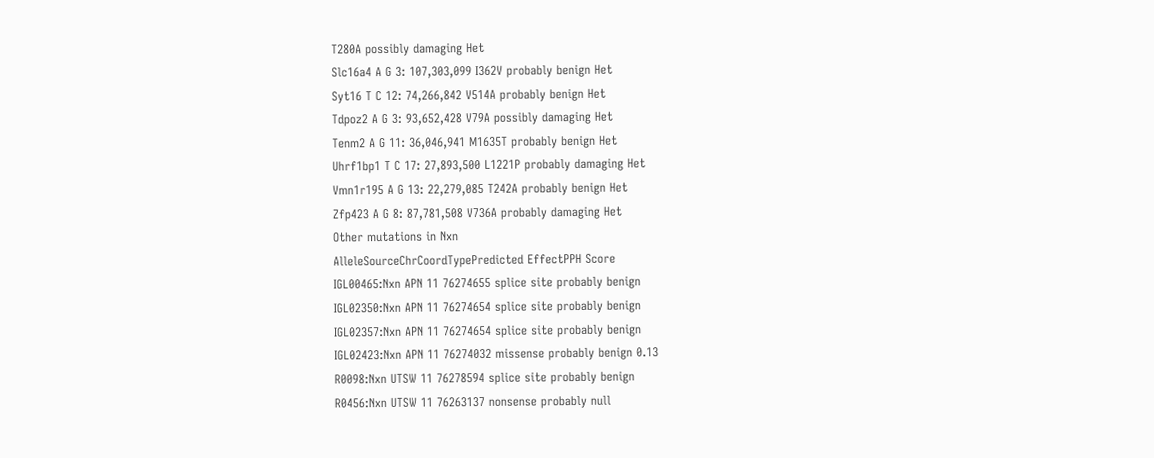T280A possibly damaging Het
Slc16a4 A G 3: 107,303,099 I362V probably benign Het
Syt16 T C 12: 74,266,842 V514A probably benign Het
Tdpoz2 A G 3: 93,652,428 V79A possibly damaging Het
Tenm2 A G 11: 36,046,941 M1635T probably benign Het
Uhrf1bp1 T C 17: 27,893,500 L1221P probably damaging Het
Vmn1r195 A G 13: 22,279,085 T242A probably benign Het
Zfp423 A G 8: 87,781,508 V736A probably damaging Het
Other mutations in Nxn
AlleleSourceChrCoordTypePredicted EffectPPH Score
IGL00465:Nxn APN 11 76274655 splice site probably benign
IGL02350:Nxn APN 11 76274654 splice site probably benign
IGL02357:Nxn APN 11 76274654 splice site probably benign
IGL02423:Nxn APN 11 76274032 missense probably benign 0.13
R0098:Nxn UTSW 11 76278594 splice site probably benign
R0456:Nxn UTSW 11 76263137 nonsense probably null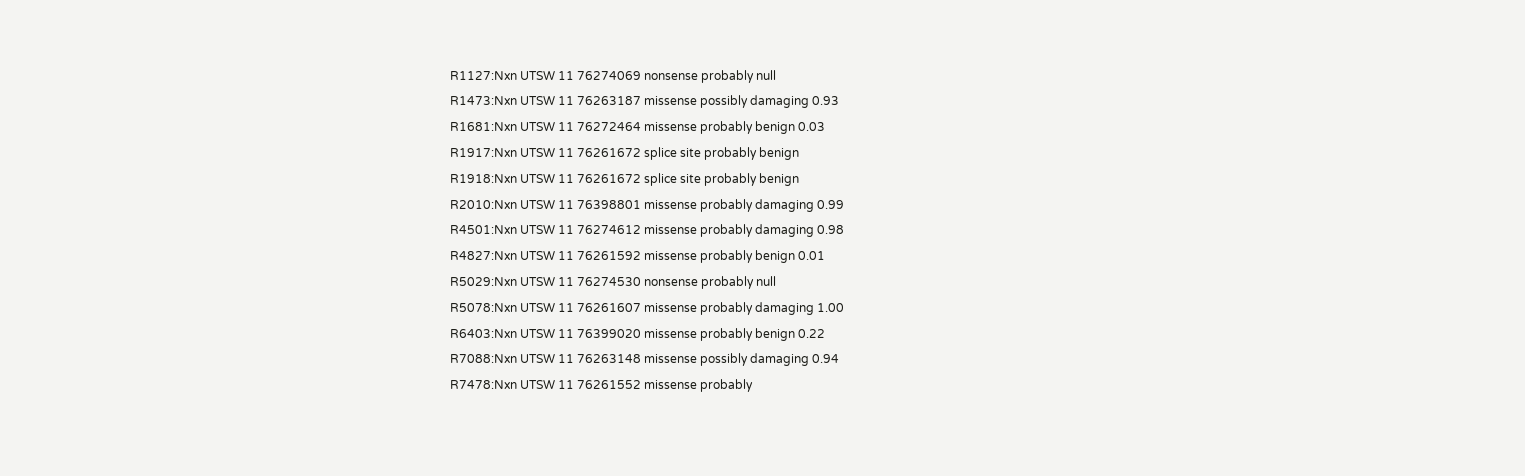R1127:Nxn UTSW 11 76274069 nonsense probably null
R1473:Nxn UTSW 11 76263187 missense possibly damaging 0.93
R1681:Nxn UTSW 11 76272464 missense probably benign 0.03
R1917:Nxn UTSW 11 76261672 splice site probably benign
R1918:Nxn UTSW 11 76261672 splice site probably benign
R2010:Nxn UTSW 11 76398801 missense probably damaging 0.99
R4501:Nxn UTSW 11 76274612 missense probably damaging 0.98
R4827:Nxn UTSW 11 76261592 missense probably benign 0.01
R5029:Nxn UTSW 11 76274530 nonsense probably null
R5078:Nxn UTSW 11 76261607 missense probably damaging 1.00
R6403:Nxn UTSW 11 76399020 missense probably benign 0.22
R7088:Nxn UTSW 11 76263148 missense possibly damaging 0.94
R7478:Nxn UTSW 11 76261552 missense probably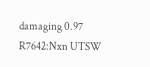damaging 0.97
R7642:Nxn UTSW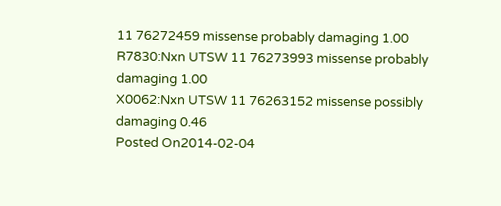11 76272459 missense probably damaging 1.00
R7830:Nxn UTSW 11 76273993 missense probably damaging 1.00
X0062:Nxn UTSW 11 76263152 missense possibly damaging 0.46
Posted On2014-02-04